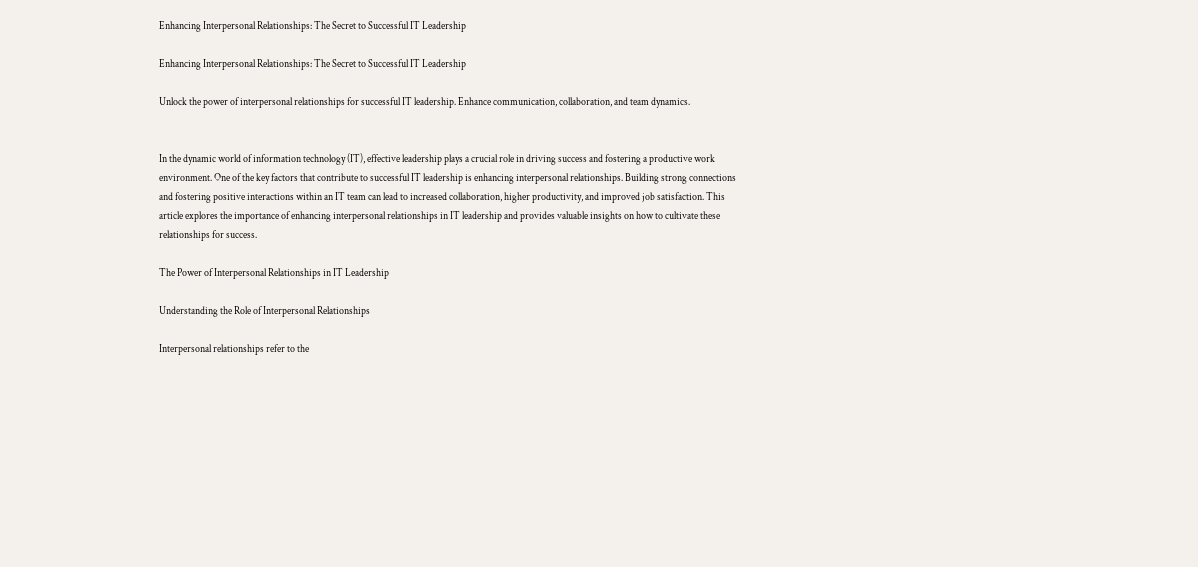Enhancing Interpersonal Relationships: The Secret to Successful IT Leadership

Enhancing Interpersonal Relationships: The Secret to Successful IT Leadership

Unlock the power of interpersonal relationships for successful IT leadership. Enhance communication, collaboration, and team dynamics.


In the dynamic world of information technology (IT), effective leadership plays a crucial role in driving success and fostering a productive work environment. One of the key factors that contribute to successful IT leadership is enhancing interpersonal relationships. Building strong connections and fostering positive interactions within an IT team can lead to increased collaboration, higher productivity, and improved job satisfaction. This article explores the importance of enhancing interpersonal relationships in IT leadership and provides valuable insights on how to cultivate these relationships for success.

The Power of Interpersonal Relationships in IT Leadership

Understanding the Role of Interpersonal Relationships

Interpersonal relationships refer to the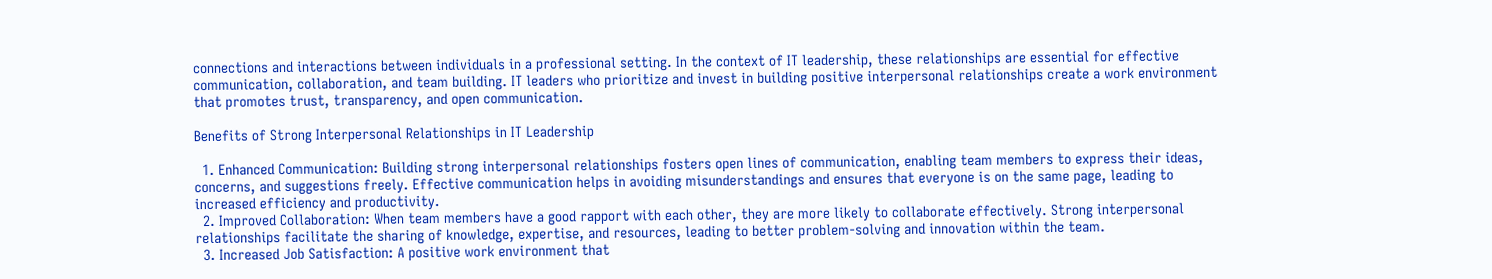connections and interactions between individuals in a professional setting. In the context of IT leadership, these relationships are essential for effective communication, collaboration, and team building. IT leaders who prioritize and invest in building positive interpersonal relationships create a work environment that promotes trust, transparency, and open communication.

Benefits of Strong Interpersonal Relationships in IT Leadership

  1. Enhanced Communication: Building strong interpersonal relationships fosters open lines of communication, enabling team members to express their ideas, concerns, and suggestions freely. Effective communication helps in avoiding misunderstandings and ensures that everyone is on the same page, leading to increased efficiency and productivity.
  2. Improved Collaboration: When team members have a good rapport with each other, they are more likely to collaborate effectively. Strong interpersonal relationships facilitate the sharing of knowledge, expertise, and resources, leading to better problem-solving and innovation within the team.
  3. Increased Job Satisfaction: A positive work environment that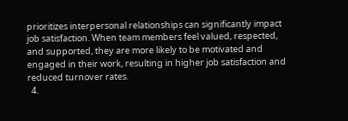prioritizes interpersonal relationships can significantly impact job satisfaction. When team members feel valued, respected, and supported, they are more likely to be motivated and engaged in their work, resulting in higher job satisfaction and reduced turnover rates.
  4.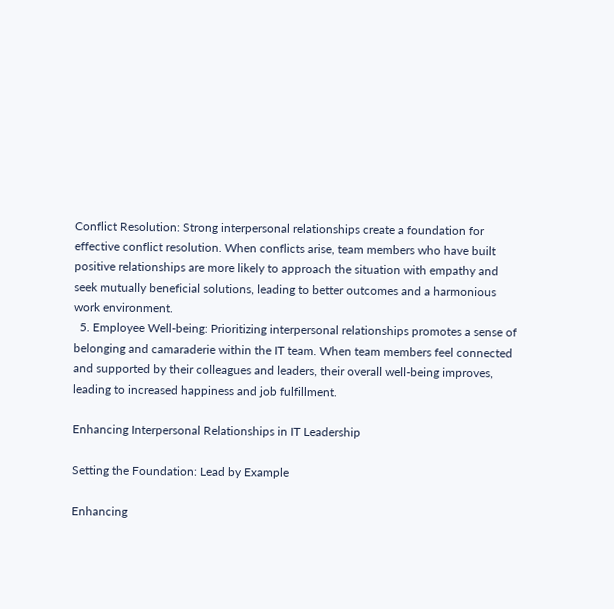Conflict Resolution: Strong interpersonal relationships create a foundation for effective conflict resolution. When conflicts arise, team members who have built positive relationships are more likely to approach the situation with empathy and seek mutually beneficial solutions, leading to better outcomes and a harmonious work environment.
  5. Employee Well-being: Prioritizing interpersonal relationships promotes a sense of belonging and camaraderie within the IT team. When team members feel connected and supported by their colleagues and leaders, their overall well-being improves, leading to increased happiness and job fulfillment.

Enhancing Interpersonal Relationships in IT Leadership

Setting the Foundation: Lead by Example

Enhancing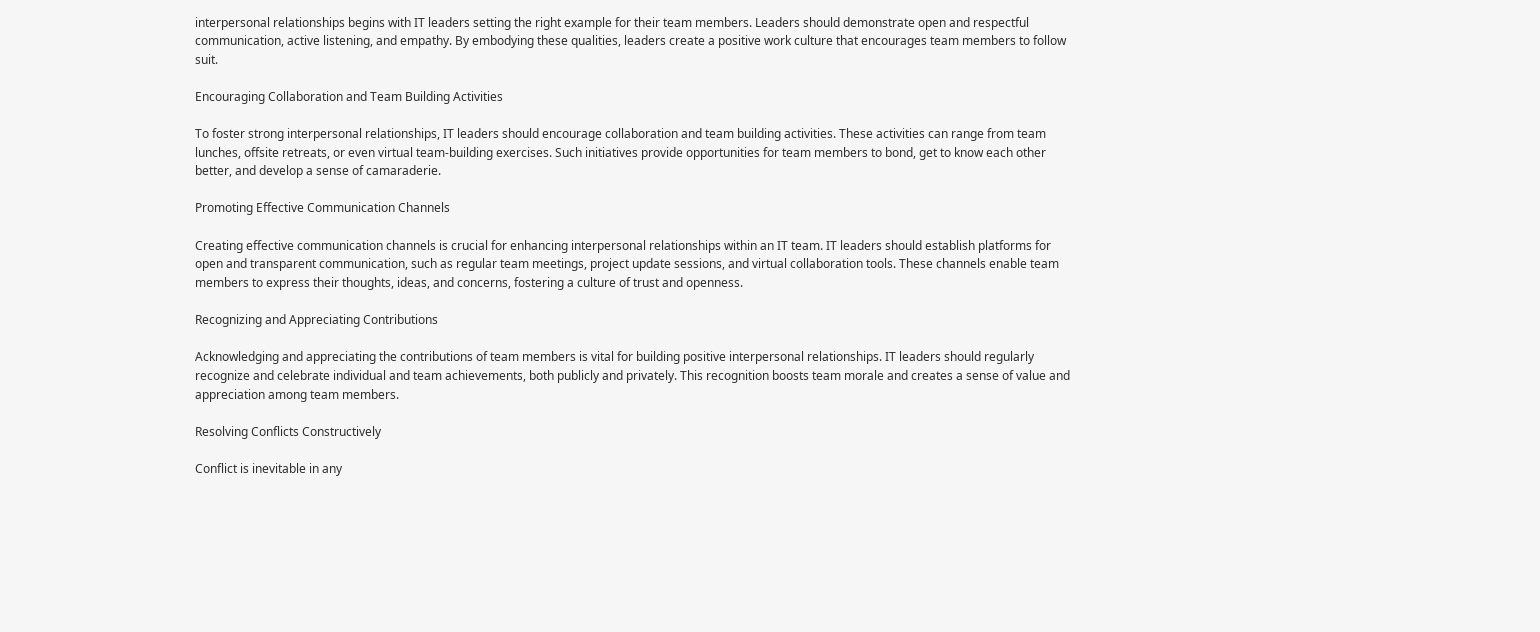interpersonal relationships begins with IT leaders setting the right example for their team members. Leaders should demonstrate open and respectful communication, active listening, and empathy. By embodying these qualities, leaders create a positive work culture that encourages team members to follow suit.

Encouraging Collaboration and Team Building Activities

To foster strong interpersonal relationships, IT leaders should encourage collaboration and team building activities. These activities can range from team lunches, offsite retreats, or even virtual team-building exercises. Such initiatives provide opportunities for team members to bond, get to know each other better, and develop a sense of camaraderie.

Promoting Effective Communication Channels

Creating effective communication channels is crucial for enhancing interpersonal relationships within an IT team. IT leaders should establish platforms for open and transparent communication, such as regular team meetings, project update sessions, and virtual collaboration tools. These channels enable team members to express their thoughts, ideas, and concerns, fostering a culture of trust and openness.

Recognizing and Appreciating Contributions

Acknowledging and appreciating the contributions of team members is vital for building positive interpersonal relationships. IT leaders should regularly recognize and celebrate individual and team achievements, both publicly and privately. This recognition boosts team morale and creates a sense of value and appreciation among team members.

Resolving Conflicts Constructively

Conflict is inevitable in any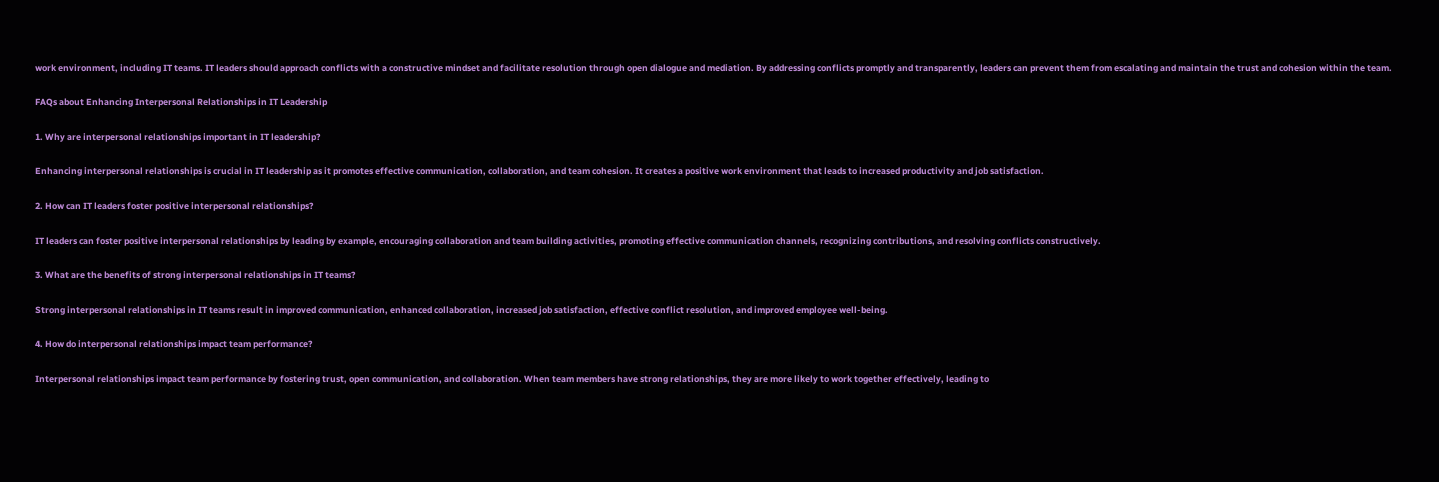work environment, including IT teams. IT leaders should approach conflicts with a constructive mindset and facilitate resolution through open dialogue and mediation. By addressing conflicts promptly and transparently, leaders can prevent them from escalating and maintain the trust and cohesion within the team.

FAQs about Enhancing Interpersonal Relationships in IT Leadership

1. Why are interpersonal relationships important in IT leadership?

Enhancing interpersonal relationships is crucial in IT leadership as it promotes effective communication, collaboration, and team cohesion. It creates a positive work environment that leads to increased productivity and job satisfaction.

2. How can IT leaders foster positive interpersonal relationships?

IT leaders can foster positive interpersonal relationships by leading by example, encouraging collaboration and team building activities, promoting effective communication channels, recognizing contributions, and resolving conflicts constructively.

3. What are the benefits of strong interpersonal relationships in IT teams?

Strong interpersonal relationships in IT teams result in improved communication, enhanced collaboration, increased job satisfaction, effective conflict resolution, and improved employee well-being.

4. How do interpersonal relationships impact team performance?

Interpersonal relationships impact team performance by fostering trust, open communication, and collaboration. When team members have strong relationships, they are more likely to work together effectively, leading to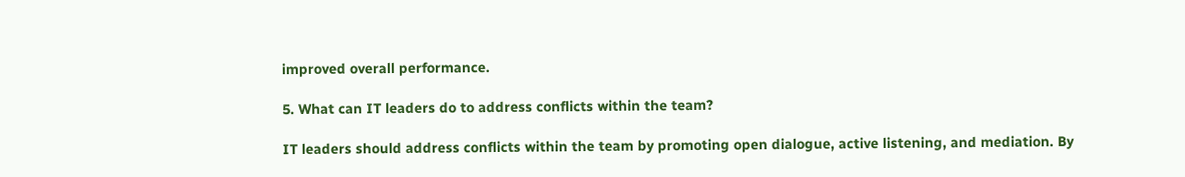improved overall performance.

5. What can IT leaders do to address conflicts within the team?

IT leaders should address conflicts within the team by promoting open dialogue, active listening, and mediation. By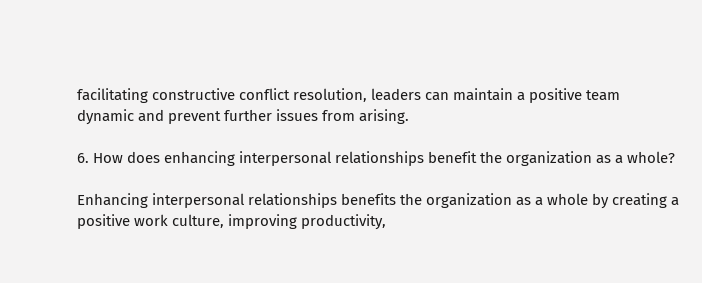facilitating constructive conflict resolution, leaders can maintain a positive team dynamic and prevent further issues from arising.

6. How does enhancing interpersonal relationships benefit the organization as a whole?

Enhancing interpersonal relationships benefits the organization as a whole by creating a positive work culture, improving productivity,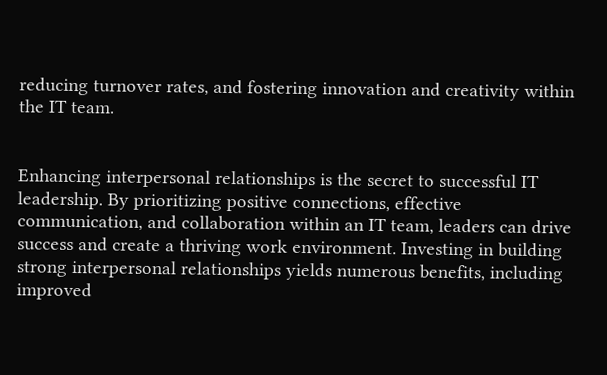reducing turnover rates, and fostering innovation and creativity within the IT team.


Enhancing interpersonal relationships is the secret to successful IT leadership. By prioritizing positive connections, effective communication, and collaboration within an IT team, leaders can drive success and create a thriving work environment. Investing in building strong interpersonal relationships yields numerous benefits, including improved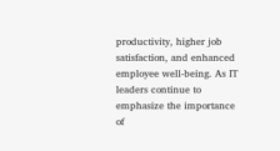productivity, higher job satisfaction, and enhanced employee well-being. As IT leaders continue to emphasize the importance of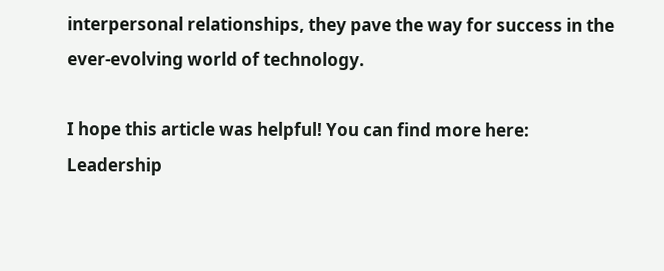interpersonal relationships, they pave the way for success in the ever-evolving world of technology.

I hope this article was helpful! You can find more here: Leadership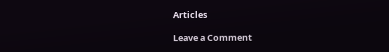Articles

Leave a Comment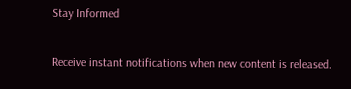Stay Informed

Receive instant notifications when new content is released.